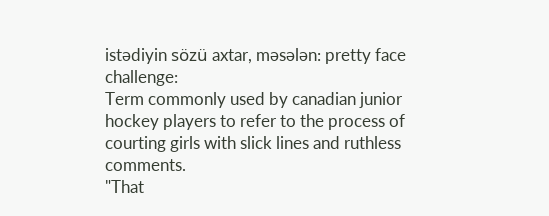istədiyin sözü axtar, məsələn: pretty face challenge:
Term commonly used by canadian junior hockey players to refer to the process of courting girls with slick lines and ruthless comments.
"That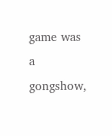game was a gongshow,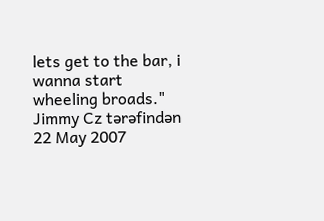lets get to the bar, i wanna start wheeling broads."
Jimmy Cz tərəfindən 22 May 2007